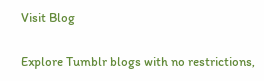Visit Blog

Explore Tumblr blogs with no restrictions,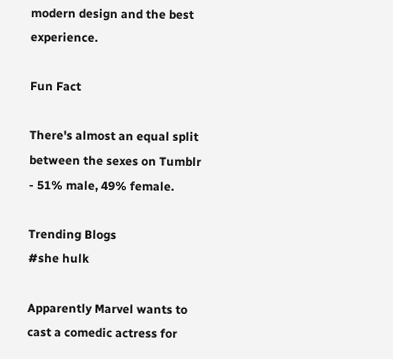modern design and the best experience.

Fun Fact

There's almost an equal split between the sexes on Tumblr - 51% male, 49% female.

Trending Blogs
#she hulk

Apparently Marvel wants to cast a comedic actress for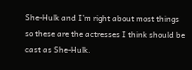She-Hulk and I’m right about most things so these are the actresses I think should be cast as She-Hulk.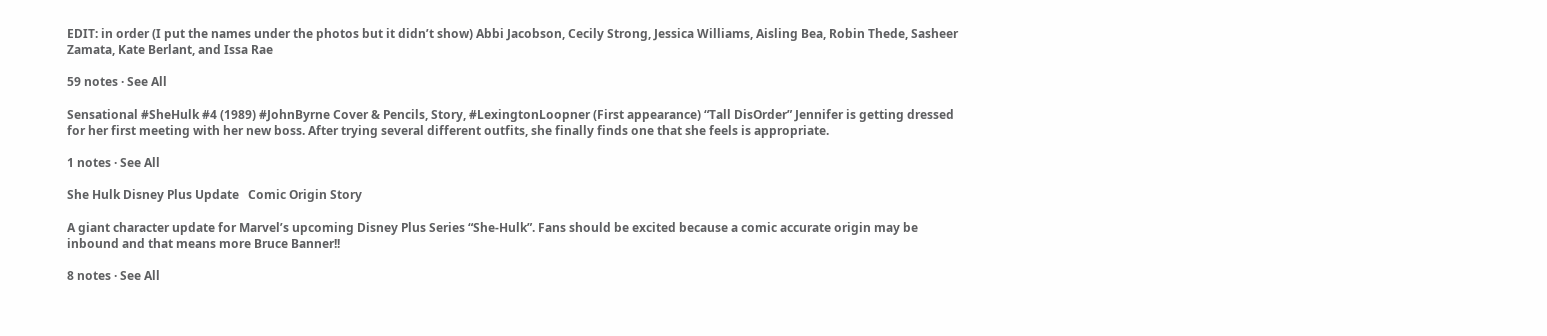EDIT: in order (I put the names under the photos but it didn’t show) Abbi Jacobson, Cecily Strong, Jessica Williams, Aisling Bea, Robin Thede, Sasheer Zamata, Kate Berlant, and Issa Rae

59 notes · See All

Sensational #SheHulk #4 (1989) #JohnByrne Cover & Pencils, Story, #LexingtonLoopner (First appearance) “Tall DisOrder” Jennifer is getting dressed for her first meeting with her new boss. After trying several different outfits, she finally finds one that she feels is appropriate.

1 notes · See All

She Hulk Disney Plus Update   Comic Origin Story

A giant character update for Marvel’s upcoming Disney Plus Series “She-Hulk”. Fans should be excited because a comic accurate origin may be inbound and that means more Bruce Banner!!

8 notes · See All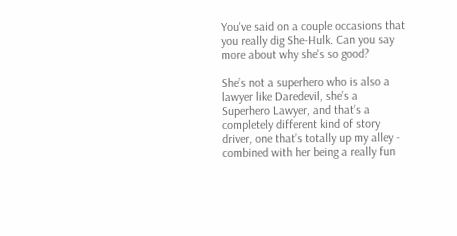You've said on a couple occasions that you really dig She-Hulk. Can you say more about why she's so good?

She’s not a superhero who is also a lawyer like Daredevil, she’s a Superhero Lawyer, and that’s a completely different kind of story driver, one that’s totally up my alley - combined with her being a really fun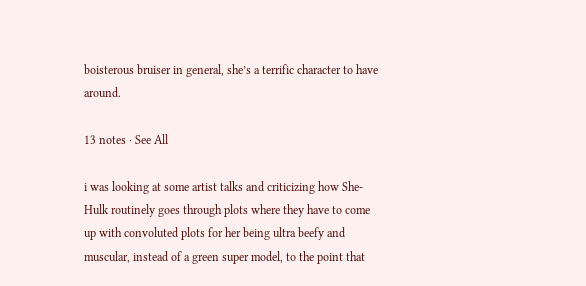boisterous bruiser in general, she’s a terrific character to have around.

13 notes · See All

i was looking at some artist talks and criticizing how She-Hulk routinely goes through plots where they have to come up with convoluted plots for her being ultra beefy and muscular, instead of a green super model, to the point that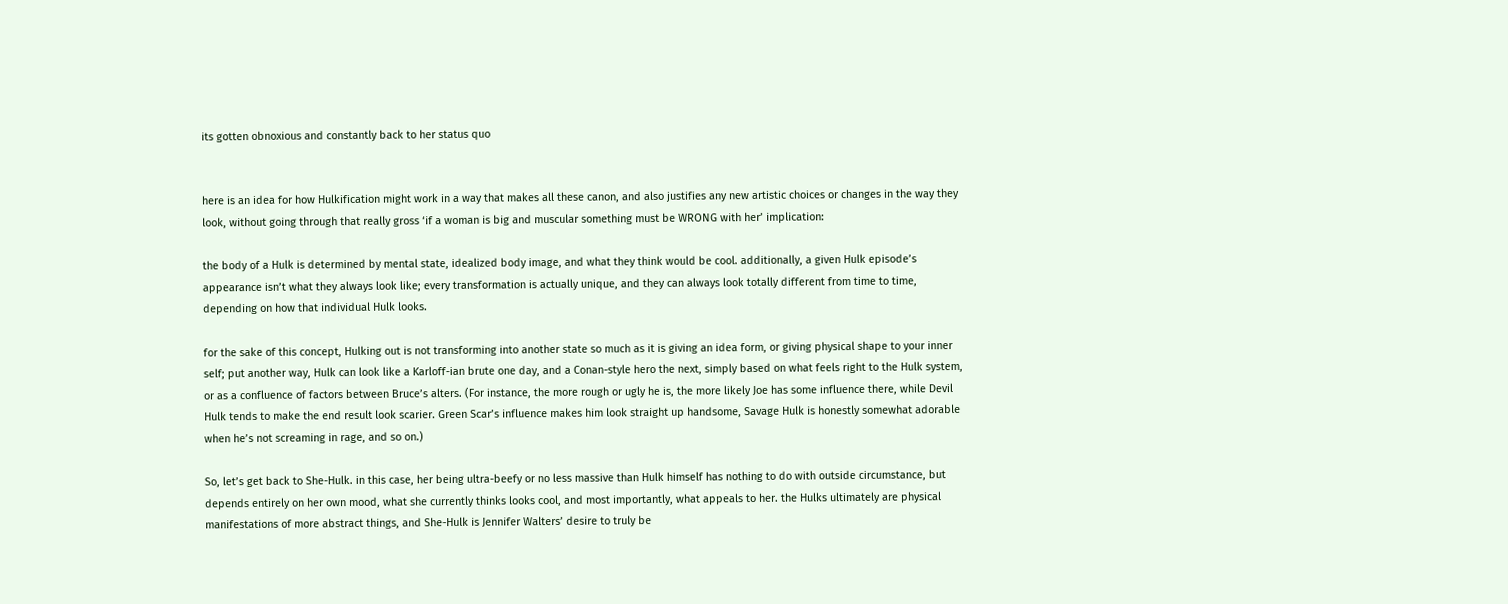its gotten obnoxious and constantly back to her status quo


here is an idea for how Hulkification might work in a way that makes all these canon, and also justifies any new artistic choices or changes in the way they look, without going through that really gross ‘if a woman is big and muscular something must be WRONG with her’ implication:

the body of a Hulk is determined by mental state, idealized body image, and what they think would be cool. additionally, a given Hulk episode’s appearance isn’t what they always look like; every transformation is actually unique, and they can always look totally different from time to time, depending on how that individual Hulk looks.

for the sake of this concept, Hulking out is not transforming into another state so much as it is giving an idea form, or giving physical shape to your inner self; put another way, Hulk can look like a Karloff-ian brute one day, and a Conan-style hero the next, simply based on what feels right to the Hulk system, or as a confluence of factors between Bruce’s alters. (For instance, the more rough or ugly he is, the more likely Joe has some influence there, while Devil Hulk tends to make the end result look scarier. Green Scar’s influence makes him look straight up handsome, Savage Hulk is honestly somewhat adorable when he’s not screaming in rage, and so on.)

So, let’s get back to She-Hulk. in this case, her being ultra-beefy or no less massive than Hulk himself has nothing to do with outside circumstance, but depends entirely on her own mood, what she currently thinks looks cool, and most importantly, what appeals to her. the Hulks ultimately are physical manifestations of more abstract things, and She-Hulk is Jennifer Walters’ desire to truly be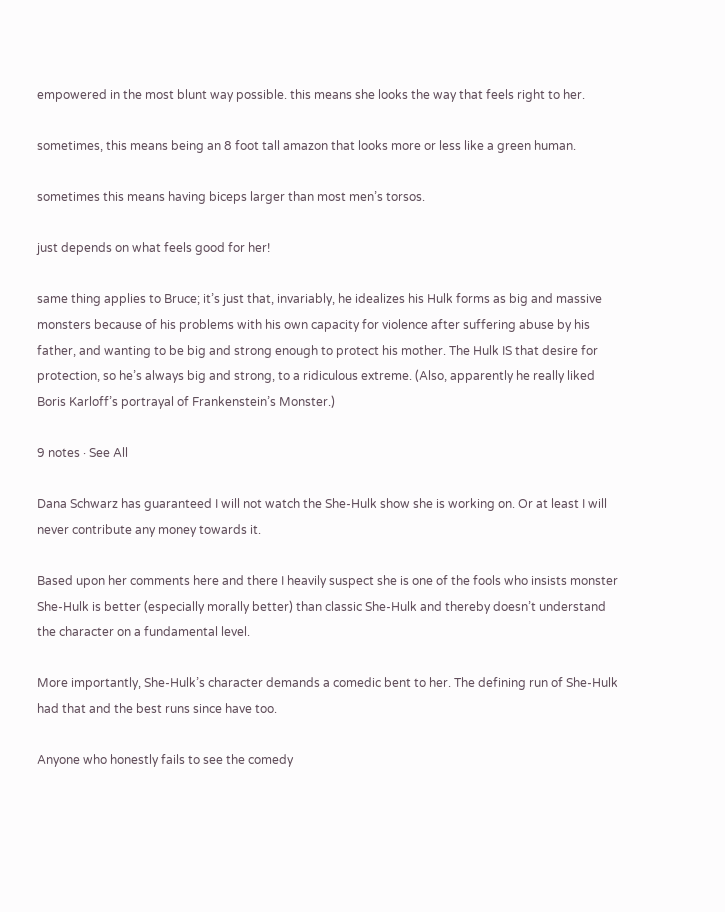empowered in the most blunt way possible. this means she looks the way that feels right to her.

sometimes, this means being an 8 foot tall amazon that looks more or less like a green human.

sometimes this means having biceps larger than most men’s torsos.

just depends on what feels good for her!

same thing applies to Bruce; it’s just that, invariably, he idealizes his Hulk forms as big and massive monsters because of his problems with his own capacity for violence after suffering abuse by his father, and wanting to be big and strong enough to protect his mother. The Hulk IS that desire for protection, so he’s always big and strong, to a ridiculous extreme. (Also, apparently he really liked Boris Karloff’s portrayal of Frankenstein’s Monster.)

9 notes · See All

Dana Schwarz has guaranteed I will not watch the She-Hulk show she is working on. Or at least I will never contribute any money towards it.

Based upon her comments here and there I heavily suspect she is one of the fools who insists monster She-Hulk is better (especially morally better) than classic She-Hulk and thereby doesn’t understand the character on a fundamental level.

More importantly, She-Hulk’s character demands a comedic bent to her. The defining run of She-Hulk had that and the best runs since have too.

Anyone who honestly fails to see the comedy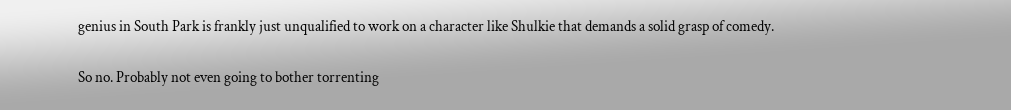genius in South Park is frankly just unqualified to work on a character like Shulkie that demands a solid grasp of comedy.

So no. Probably not even going to bother torrenting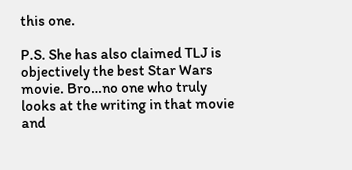this one.

P.S. She has also claimed TLJ is objectively the best Star Wars movie. Bro…no one who truly looks at the writing in that movie and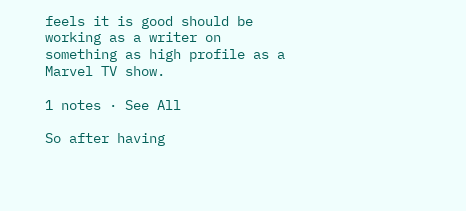feels it is good should be working as a writer on something as high profile as a Marvel TV show.

1 notes · See All

So after having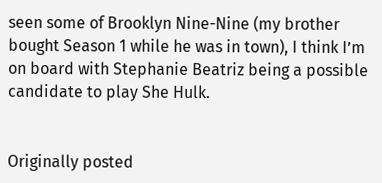seen some of Brooklyn Nine-Nine (my brother bought Season 1 while he was in town), I think I’m on board with Stephanie Beatriz being a possible candidate to play She Hulk.


Originally posted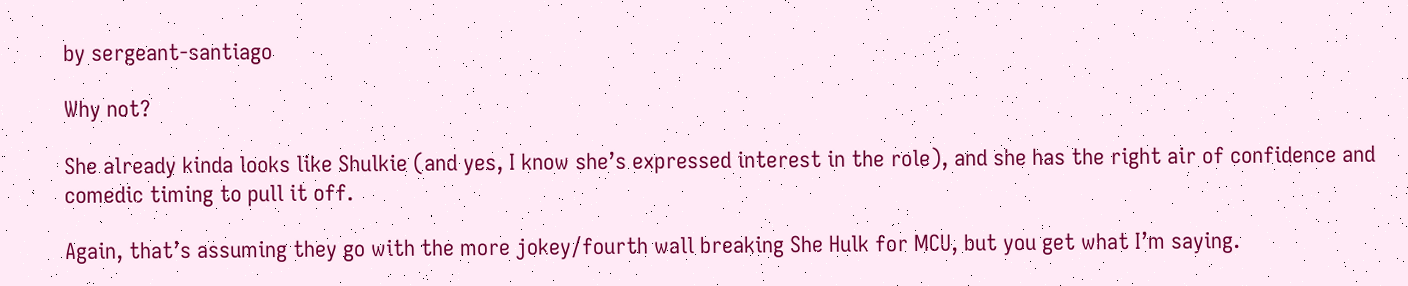by sergeant-santiago

Why not?

She already kinda looks like Shulkie (and yes, I know she’s expressed interest in the role), and she has the right air of confidence and comedic timing to pull it off.

Again, that’s assuming they go with the more jokey/fourth wall breaking She Hulk for MCU, but you get what I’m saying.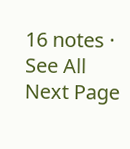16 notes · See All
Next Page